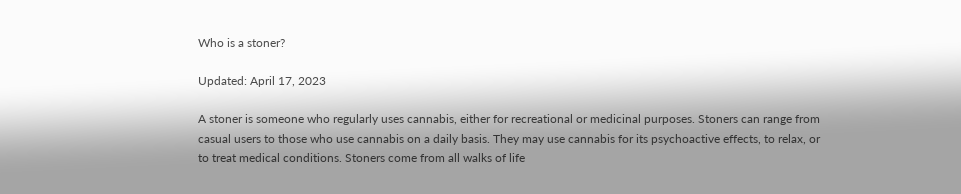Who is a stoner?

Updated: April 17, 2023

A stoner is someone who regularly uses cannabis, either for recreational or medicinal purposes. Stoners can range from casual users to those who use cannabis on a daily basis. They may use cannabis for its psychoactive effects, to relax, or to treat medical conditions. Stoners come from all walks of life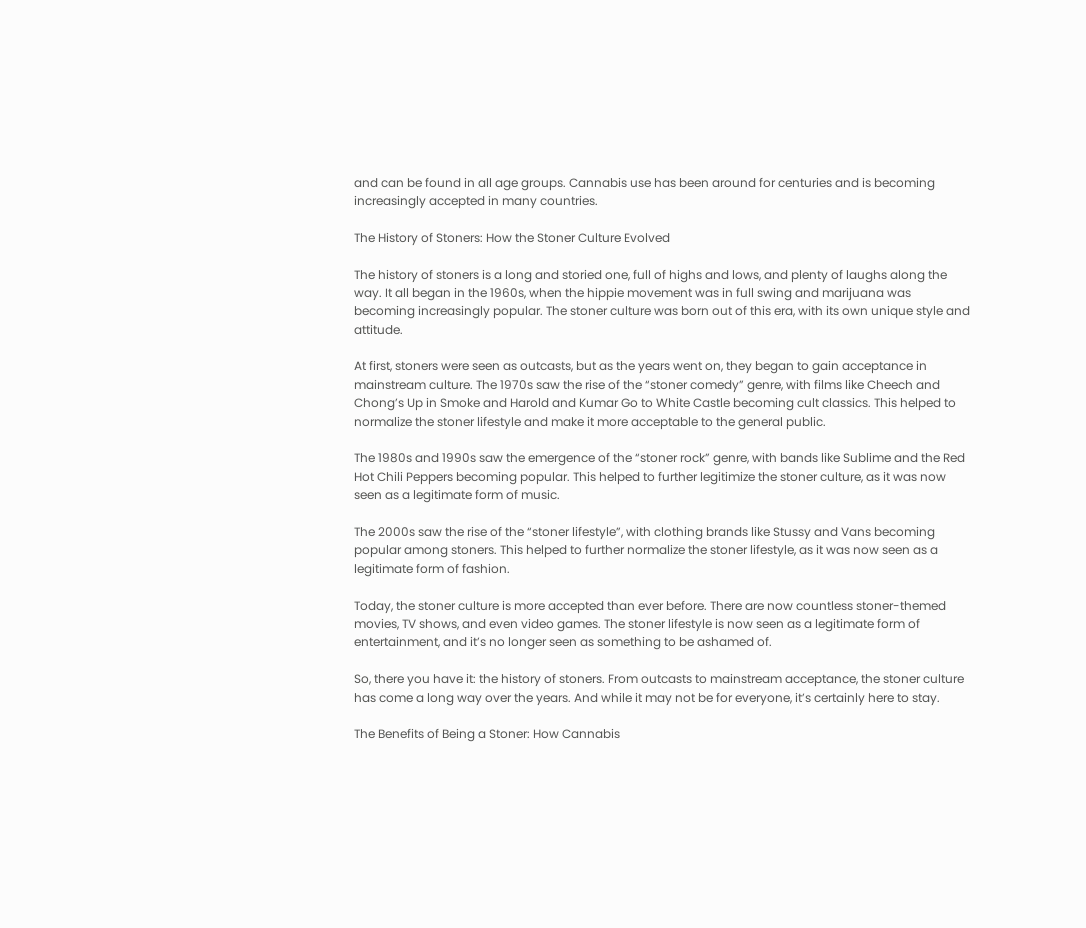and can be found in all age groups. Cannabis use has been around for centuries and is becoming increasingly accepted in many countries.

The History of Stoners: How the Stoner Culture Evolved

The history of stoners is a long and storied one, full of highs and lows, and plenty of laughs along the way. It all began in the 1960s, when the hippie movement was in full swing and marijuana was becoming increasingly popular. The stoner culture was born out of this era, with its own unique style and attitude.

At first, stoners were seen as outcasts, but as the years went on, they began to gain acceptance in mainstream culture. The 1970s saw the rise of the “stoner comedy” genre, with films like Cheech and Chong’s Up in Smoke and Harold and Kumar Go to White Castle becoming cult classics. This helped to normalize the stoner lifestyle and make it more acceptable to the general public.

The 1980s and 1990s saw the emergence of the “stoner rock” genre, with bands like Sublime and the Red Hot Chili Peppers becoming popular. This helped to further legitimize the stoner culture, as it was now seen as a legitimate form of music.

The 2000s saw the rise of the “stoner lifestyle”, with clothing brands like Stussy and Vans becoming popular among stoners. This helped to further normalize the stoner lifestyle, as it was now seen as a legitimate form of fashion.

Today, the stoner culture is more accepted than ever before. There are now countless stoner-themed movies, TV shows, and even video games. The stoner lifestyle is now seen as a legitimate form of entertainment, and it’s no longer seen as something to be ashamed of.

So, there you have it: the history of stoners. From outcasts to mainstream acceptance, the stoner culture has come a long way over the years. And while it may not be for everyone, it’s certainly here to stay.

The Benefits of Being a Stoner: How Cannabis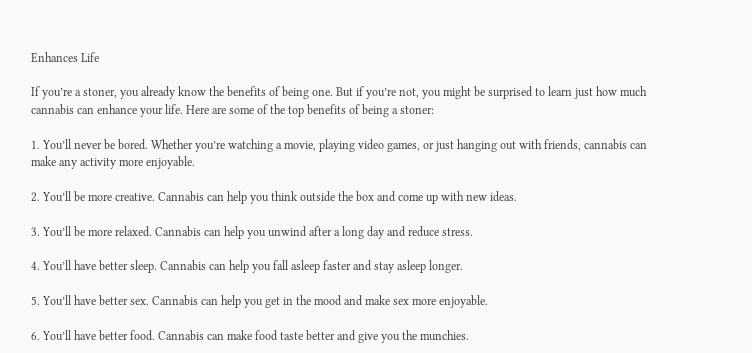Enhances Life

If you’re a stoner, you already know the benefits of being one. But if you’re not, you might be surprised to learn just how much cannabis can enhance your life. Here are some of the top benefits of being a stoner:

1. You’ll never be bored. Whether you’re watching a movie, playing video games, or just hanging out with friends, cannabis can make any activity more enjoyable.

2. You’ll be more creative. Cannabis can help you think outside the box and come up with new ideas.

3. You’ll be more relaxed. Cannabis can help you unwind after a long day and reduce stress.

4. You’ll have better sleep. Cannabis can help you fall asleep faster and stay asleep longer.

5. You’ll have better sex. Cannabis can help you get in the mood and make sex more enjoyable.

6. You’ll have better food. Cannabis can make food taste better and give you the munchies.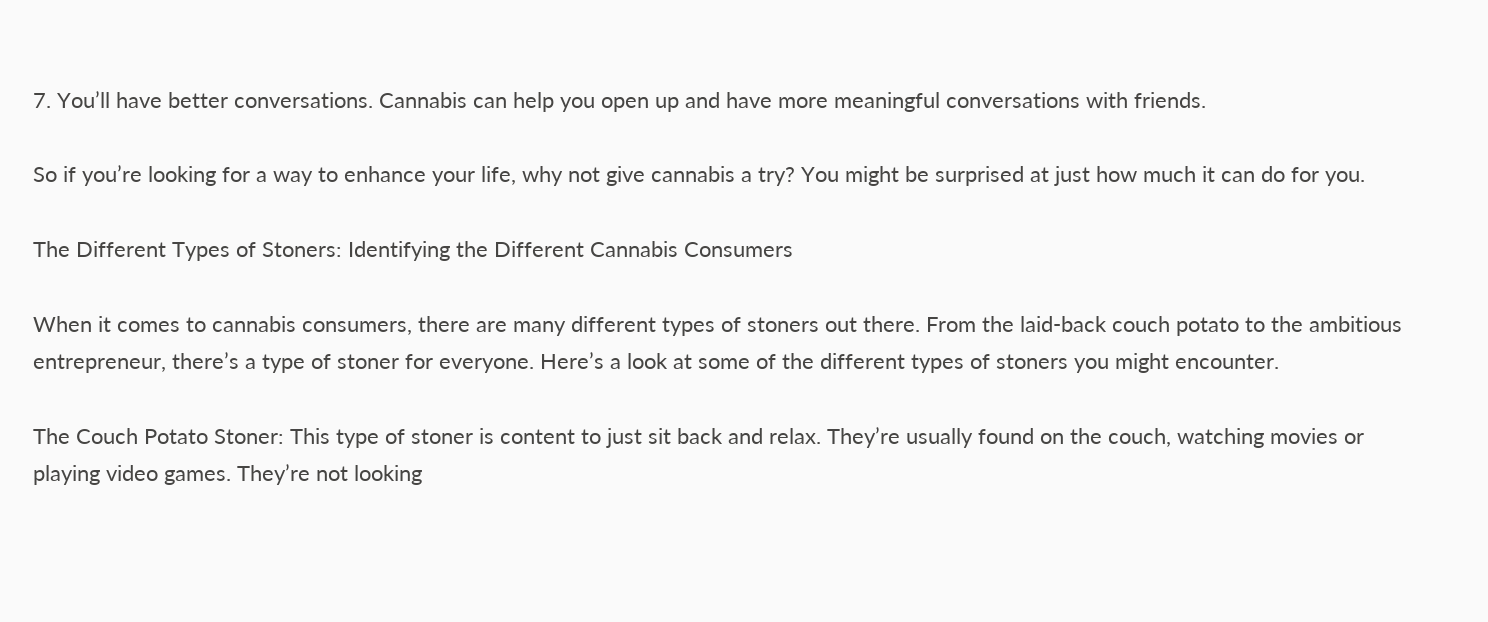7. You’ll have better conversations. Cannabis can help you open up and have more meaningful conversations with friends.

So if you’re looking for a way to enhance your life, why not give cannabis a try? You might be surprised at just how much it can do for you.

The Different Types of Stoners: Identifying the Different Cannabis Consumers

When it comes to cannabis consumers, there are many different types of stoners out there. From the laid-back couch potato to the ambitious entrepreneur, there’s a type of stoner for everyone. Here’s a look at some of the different types of stoners you might encounter.

The Couch Potato Stoner: This type of stoner is content to just sit back and relax. They’re usually found on the couch, watching movies or playing video games. They’re not looking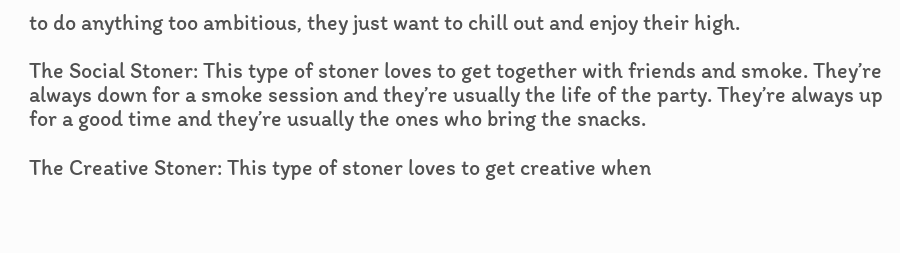to do anything too ambitious, they just want to chill out and enjoy their high.

The Social Stoner: This type of stoner loves to get together with friends and smoke. They’re always down for a smoke session and they’re usually the life of the party. They’re always up for a good time and they’re usually the ones who bring the snacks.

The Creative Stoner: This type of stoner loves to get creative when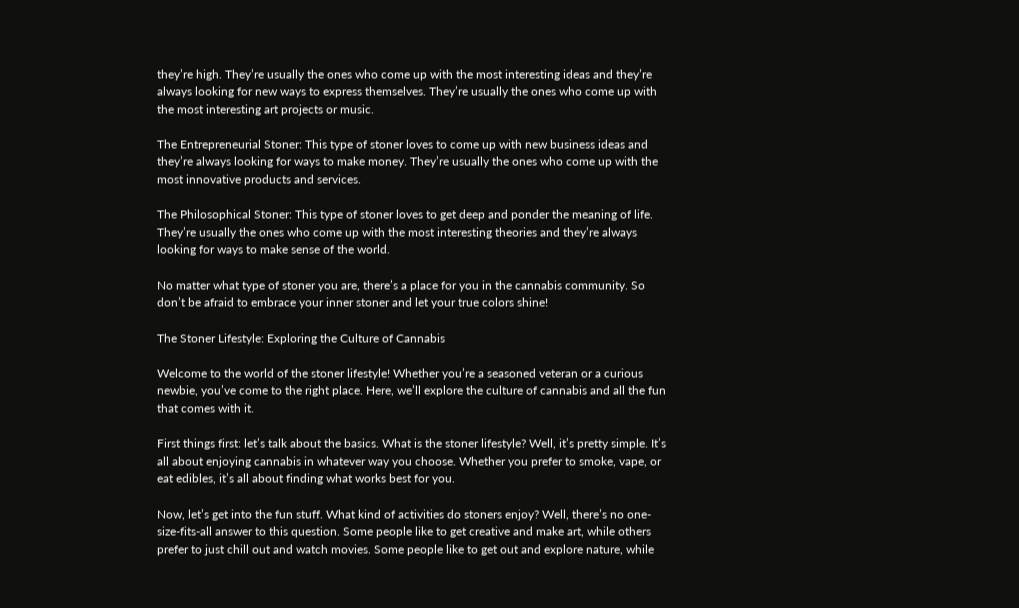they’re high. They’re usually the ones who come up with the most interesting ideas and they’re always looking for new ways to express themselves. They’re usually the ones who come up with the most interesting art projects or music.

The Entrepreneurial Stoner: This type of stoner loves to come up with new business ideas and they’re always looking for ways to make money. They’re usually the ones who come up with the most innovative products and services.

The Philosophical Stoner: This type of stoner loves to get deep and ponder the meaning of life. They’re usually the ones who come up with the most interesting theories and they’re always looking for ways to make sense of the world.

No matter what type of stoner you are, there’s a place for you in the cannabis community. So don’t be afraid to embrace your inner stoner and let your true colors shine!

The Stoner Lifestyle: Exploring the Culture of Cannabis

Welcome to the world of the stoner lifestyle! Whether you’re a seasoned veteran or a curious newbie, you’ve come to the right place. Here, we’ll explore the culture of cannabis and all the fun that comes with it.

First things first: let’s talk about the basics. What is the stoner lifestyle? Well, it’s pretty simple. It’s all about enjoying cannabis in whatever way you choose. Whether you prefer to smoke, vape, or eat edibles, it’s all about finding what works best for you.

Now, let’s get into the fun stuff. What kind of activities do stoners enjoy? Well, there’s no one-size-fits-all answer to this question. Some people like to get creative and make art, while others prefer to just chill out and watch movies. Some people like to get out and explore nature, while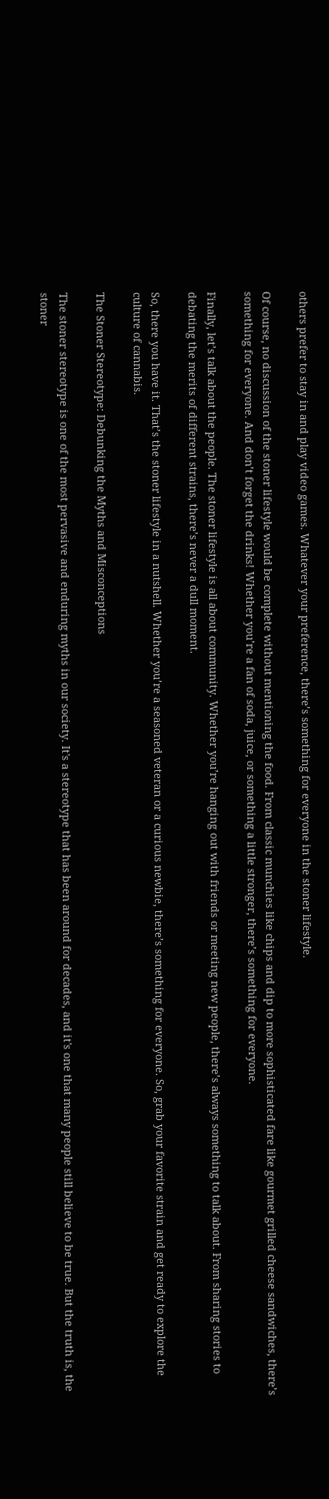others prefer to stay in and play video games. Whatever your preference, there’s something for everyone in the stoner lifestyle.

Of course, no discussion of the stoner lifestyle would be complete without mentioning the food. From classic munchies like chips and dip to more sophisticated fare like gourmet grilled cheese sandwiches, there’s something for everyone. And don’t forget the drinks! Whether you’re a fan of soda, juice, or something a little stronger, there’s something for everyone.

Finally, let’s talk about the people. The stoner lifestyle is all about community. Whether you’re hanging out with friends or meeting new people, there’s always something to talk about. From sharing stories to debating the merits of different strains, there’s never a dull moment.

So, there you have it. That’s the stoner lifestyle in a nutshell. Whether you’re a seasoned veteran or a curious newbie, there’s something for everyone. So, grab your favorite strain and get ready to explore the culture of cannabis.

The Stoner Stereotype: Debunking the Myths and Misconceptions

The stoner stereotype is one of the most pervasive and enduring myths in our society. It's a stereotype that has been around for decades, and it's one that many people still believe to be true. But the truth is, the stoner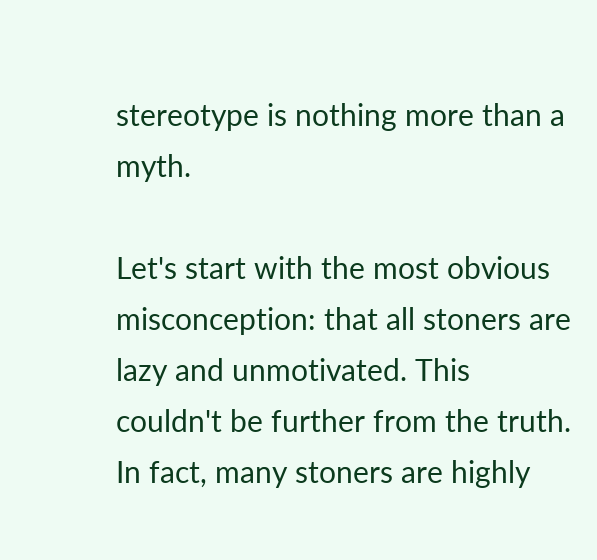stereotype is nothing more than a myth.

Let's start with the most obvious misconception: that all stoners are lazy and unmotivated. This couldn't be further from the truth. In fact, many stoners are highly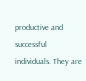productive and successful individuals. They are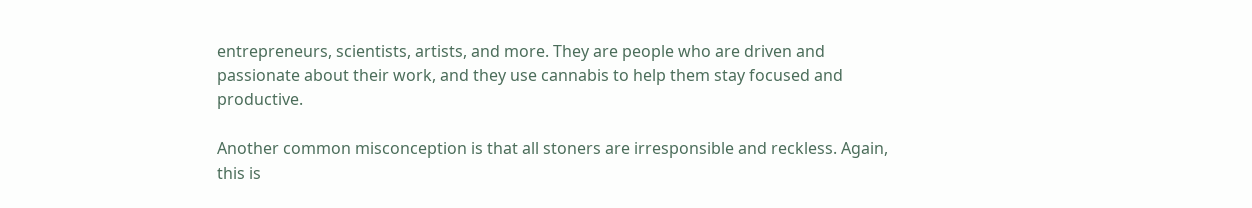entrepreneurs, scientists, artists, and more. They are people who are driven and passionate about their work, and they use cannabis to help them stay focused and productive.

Another common misconception is that all stoners are irresponsible and reckless. Again, this is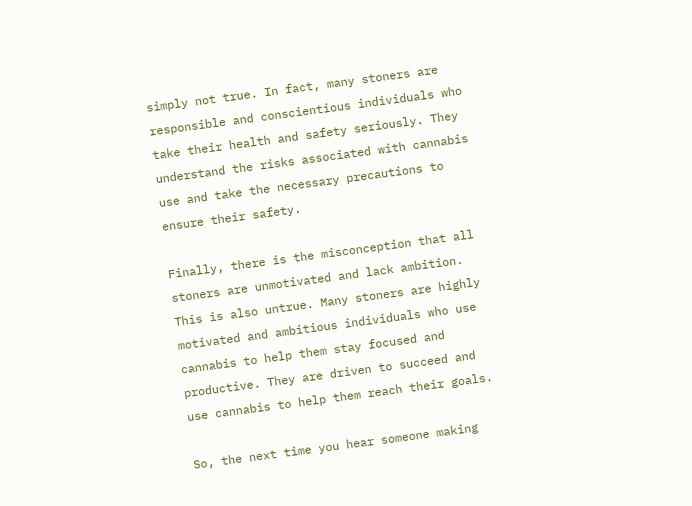simply not true. In fact, many stoners are responsible and conscientious individuals who take their health and safety seriously. They understand the risks associated with cannabis use and take the necessary precautions to ensure their safety.

Finally, there is the misconception that all stoners are unmotivated and lack ambition. This is also untrue. Many stoners are highly motivated and ambitious individuals who use cannabis to help them stay focused and productive. They are driven to succeed and use cannabis to help them reach their goals.

So, the next time you hear someone making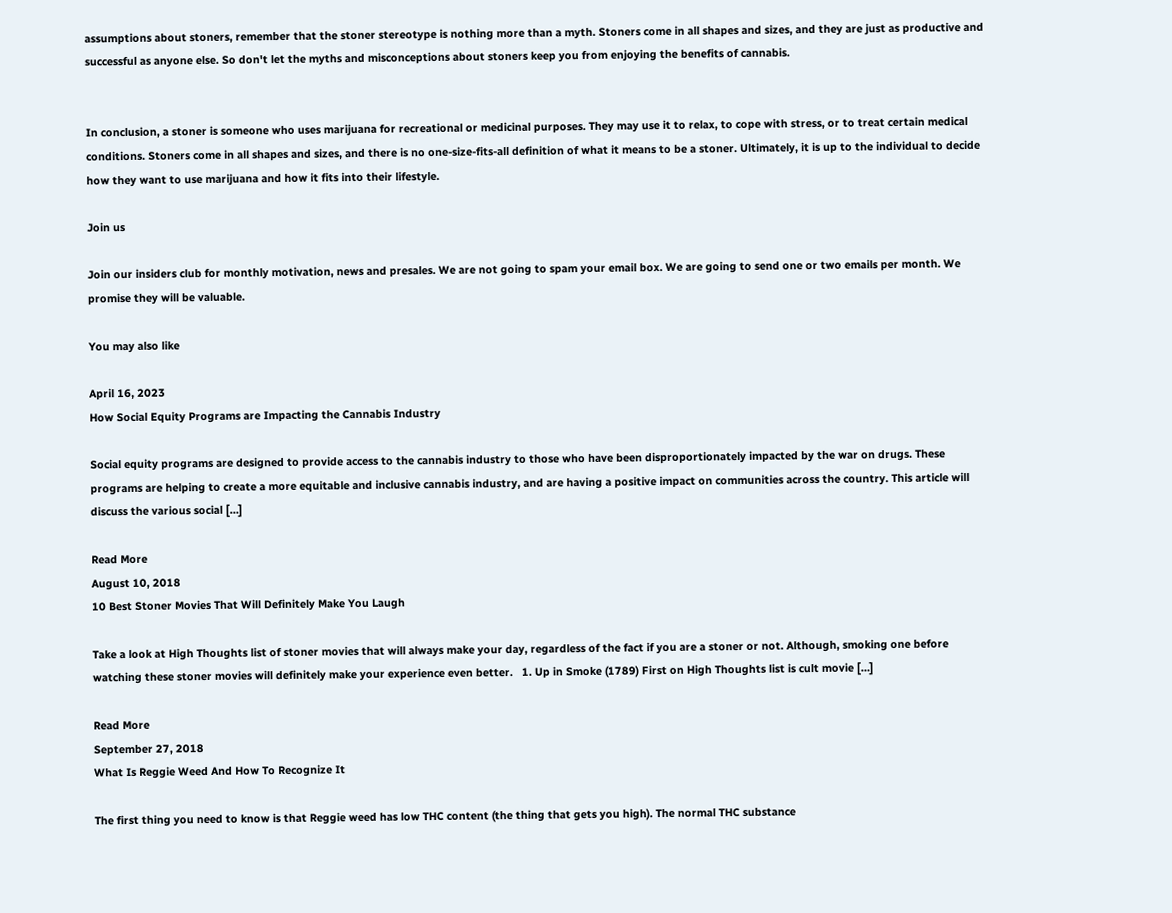assumptions about stoners, remember that the stoner stereotype is nothing more than a myth. Stoners come in all shapes and sizes, and they are just as productive and successful as anyone else. So don't let the myths and misconceptions about stoners keep you from enjoying the benefits of cannabis.


In conclusion, a stoner is someone who uses marijuana for recreational or medicinal purposes. They may use it to relax, to cope with stress, or to treat certain medical conditions. Stoners come in all shapes and sizes, and there is no one-size-fits-all definition of what it means to be a stoner. Ultimately, it is up to the individual to decide how they want to use marijuana and how it fits into their lifestyle.

Join us

Join our insiders club for monthly motivation, news and presales. We are not going to spam your email box. We are going to send one or two emails per month. We promise they will be valuable.

You may also like

April 16, 2023
How Social Equity Programs are Impacting the Cannabis Industry

Social equity programs are designed to provide access to the cannabis industry to those who have been disproportionately impacted by the war on drugs. These programs are helping to create a more equitable and inclusive cannabis industry, and are having a positive impact on communities across the country. This article will discuss the various social […]

Read More
August 10, 2018
10 Best Stoner Movies That Will Definitely Make You Laugh

Take a look at High Thoughts list of stoner movies that will always make your day, regardless of the fact if you are a stoner or not. Although, smoking one before watching these stoner movies will definitely make your experience even better.   1. Up in Smoke (1789) First on High Thoughts list is cult movie […]

Read More
September 27, 2018
What Is Reggie Weed And How To Recognize It

The first thing you need to know is that Reggie weed has low THC content (the thing that gets you high). The normal THC substance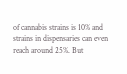of cannabis strains is 10% and strains in dispensaries can even reach around 25%. But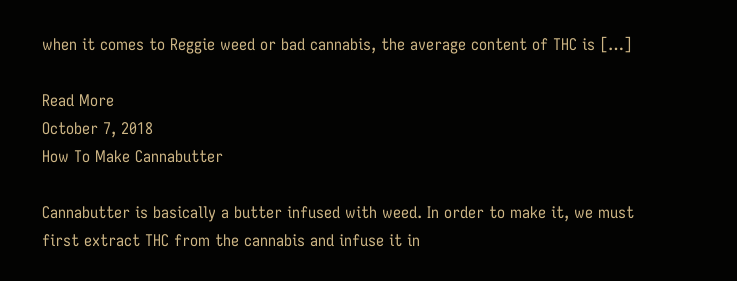when it comes to Reggie weed or bad cannabis, the average content of THC is […]

Read More
October 7, 2018
How To Make Cannabutter

Cannabutter is basically a butter infused with weed. In order to make it, we must first extract THC from the cannabis and infuse it in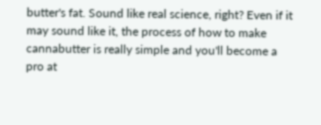butter's fat. Sound like real science, right? Even if it may sound like it, the process of how to make cannabutter is really simple and you'll become a pro at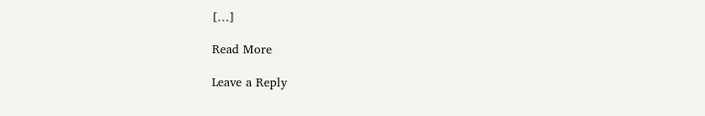[…]

Read More

Leave a Reply